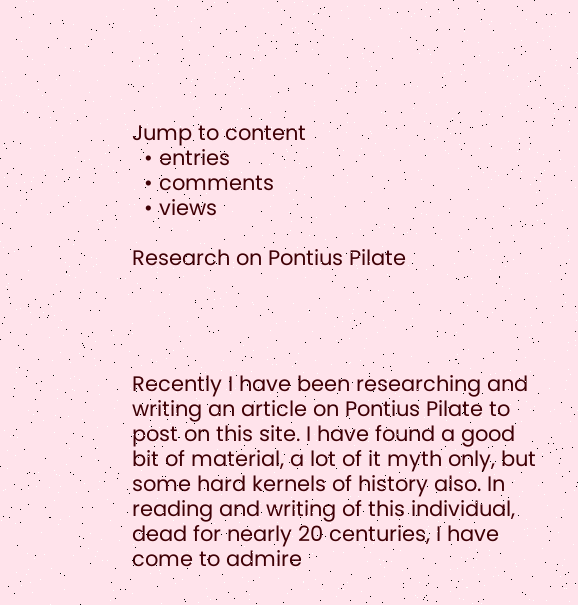Jump to content
  • entries
  • comments
  • views

Research on Pontius Pilate




Recently I have been researching and writing an article on Pontius Pilate to post on this site. I have found a good bit of material, a lot of it myth only, but some hard kernels of history also. In reading and writing of this individual, dead for nearly 20 centuries, I have come to admire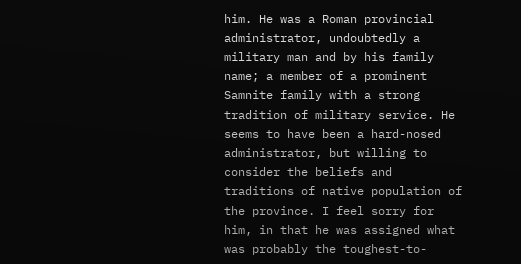him. He was a Roman provincial administrator, undoubtedly a military man and by his family name; a member of a prominent Samnite family with a strong tradition of military service. He seems to have been a hard-nosed administrator, but willing to consider the beliefs and traditions of native population of the province. I feel sorry for him, in that he was assigned what was probably the toughest-to-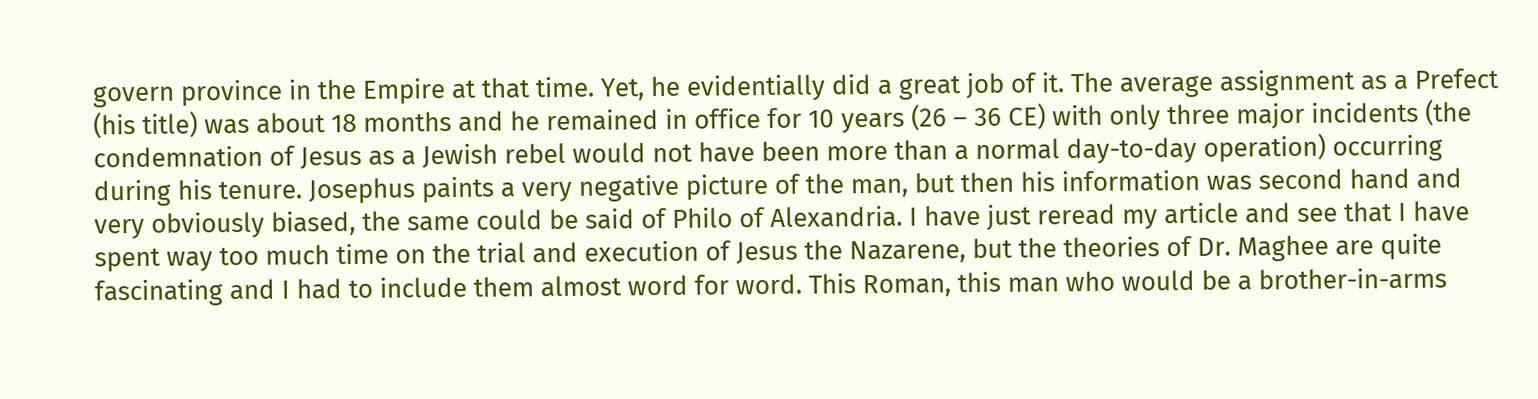govern province in the Empire at that time. Yet, he evidentially did a great job of it. The average assignment as a Prefect (his title) was about 18 months and he remained in office for 10 years (26 – 36 CE) with only three major incidents (the condemnation of Jesus as a Jewish rebel would not have been more than a normal day-to-day operation) occurring during his tenure. Josephus paints a very negative picture of the man, but then his information was second hand and very obviously biased, the same could be said of Philo of Alexandria. I have just reread my article and see that I have spent way too much time on the trial and execution of Jesus the Nazarene, but the theories of Dr. Maghee are quite fascinating and I had to include them almost word for word. This Roman, this man who would be a brother-in-arms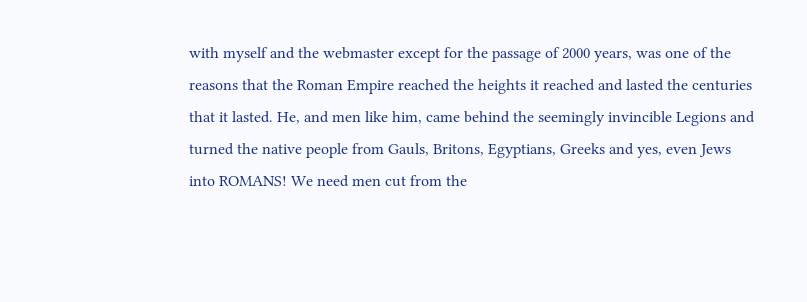with myself and the webmaster except for the passage of 2000 years, was one of the reasons that the Roman Empire reached the heights it reached and lasted the centuries that it lasted. He, and men like him, came behind the seemingly invincible Legions and turned the native people from Gauls, Britons, Egyptians, Greeks and yes, even Jews into ROMANS! We need men cut from the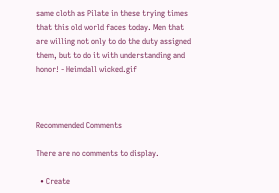same cloth as Pilate in these trying times that this old world faces today. Men that are willing not only to do the duty assigned them, but to do it with understanding and honor! - Heimdall wicked.gif



Recommended Comments

There are no comments to display.

  • Create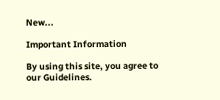New...

Important Information

By using this site, you agree to our Guidelines.